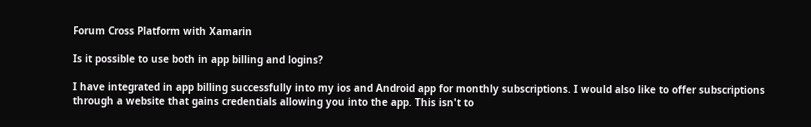Forum Cross Platform with Xamarin

Is it possible to use both in app billing and logins?

I have integrated in app billing successfully into my ios and Android app for monthly subscriptions. I would also like to offer subscriptions through a website that gains credentials allowing you into the app. This isn't to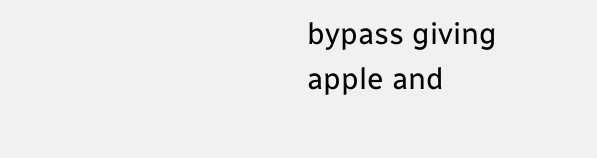bypass giving apple and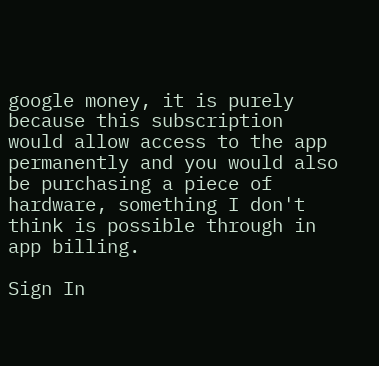google money, it is purely because this subscription would allow access to the app permanently and you would also be purchasing a piece of hardware, something I don't think is possible through in app billing.

Sign In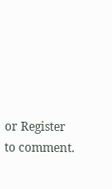or Register to comment.